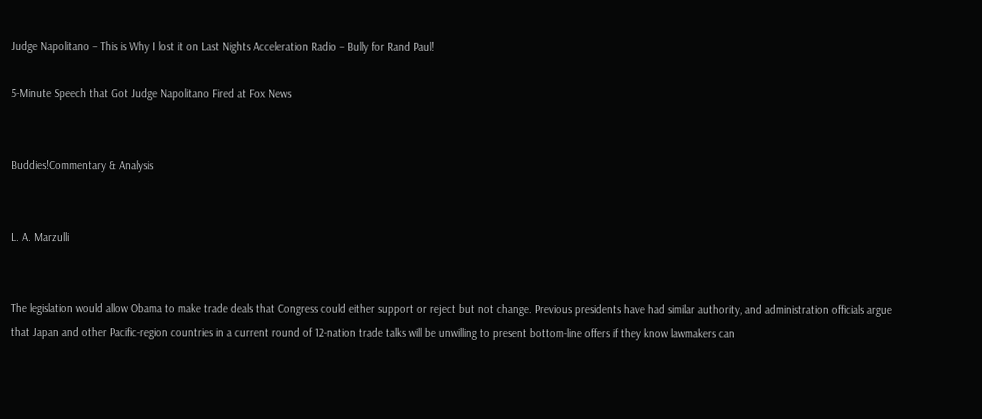Judge Napolitano – This is Why I lost it on Last Nights Acceleration Radio – Bully for Rand Paul!

5-Minute Speech that Got Judge Napolitano Fired at Fox News


Buddies!Commentary & Analysis


L. A. Marzulli


The legislation would allow Obama to make trade deals that Congress could either support or reject but not change. Previous presidents have had similar authority, and administration officials argue that Japan and other Pacific-region countries in a current round of 12-nation trade talks will be unwilling to present bottom-line offers if they know lawmakers can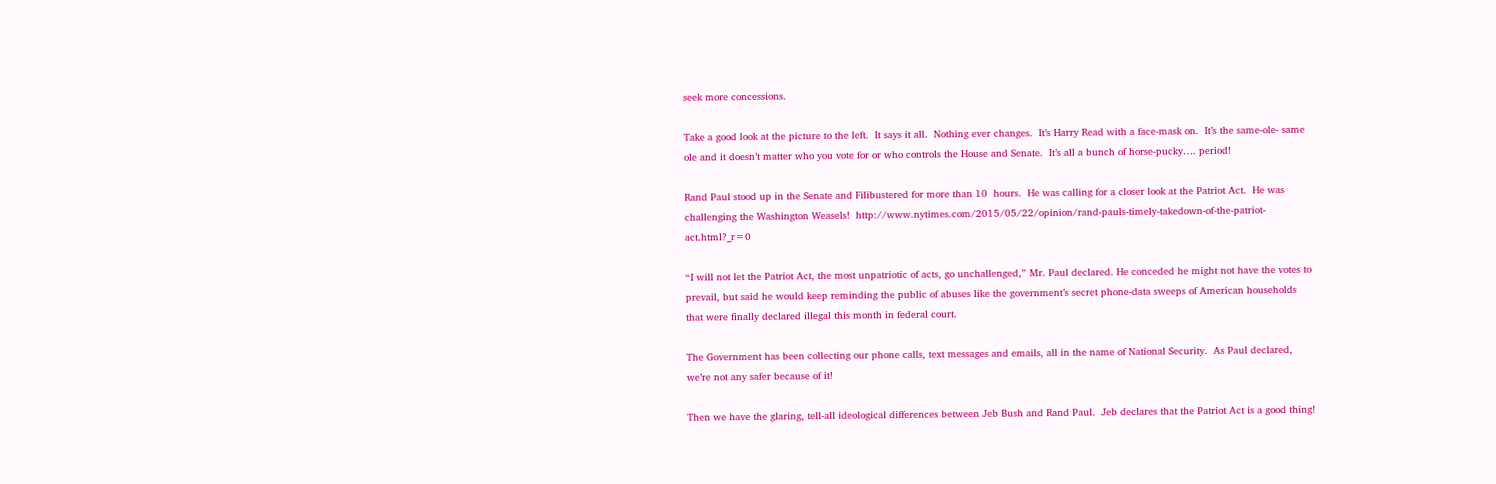seek more concessions.

Take a good look at the picture to the left.  It says it all.  Nothing ever changes.  It’s Harry Read with a face-mask on.  It’s the same-ole- same ole and it doesn’t matter who you vote for or who controls the House and Senate.  It’s all a bunch of horse-pucky…. period!

Rand Paul stood up in the Senate and Filibustered for more than 10  hours.  He was calling for a closer look at the Patriot Act.  He was challenging the Washington Weasels!  http://www.nytimes.com/2015/05/22/opinion/rand-pauls-timely-takedown-of-the-patriot-act.html?_r=0

“I will not let the Patriot Act, the most unpatriotic of acts, go unchallenged,” Mr. Paul declared. He conceded he might not have the votes to prevail, but said he would keep reminding the public of abuses like the government’s secret phone-data sweeps of American households that were finally declared illegal this month in federal court.

The Government has been collecting our phone calls, text messages and emails, all in the name of National Security.  As Paul declared, we’re not any safer because of it!

Then we have the glaring, tell-all ideological differences between Jeb Bush and Rand Paul.  Jeb declares that the Patriot Act is a good thing!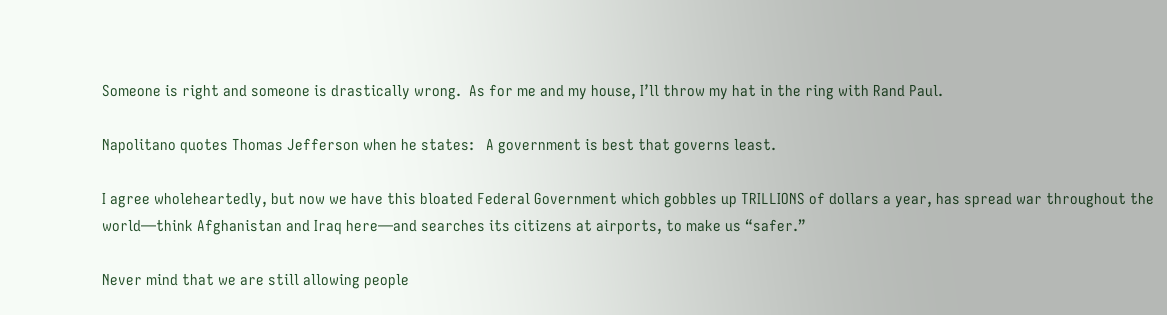Someone is right and someone is drastically wrong.  As for me and my house, I’ll throw my hat in the ring with Rand Paul.

Napolitano quotes Thomas Jefferson when he states:   A government is best that governs least.

I agree wholeheartedly, but now we have this bloated Federal Government which gobbles up TRILLIONS of dollars a year, has spread war throughout the world—think Afghanistan and Iraq here—and searches its citizens at airports, to make us “safer.”

Never mind that we are still allowing people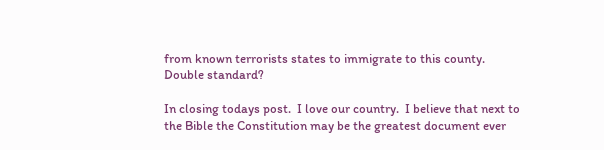from known terrorists states to immigrate to this county.  Double standard?

In closing todays post.  I love our country.  I believe that next to the Bible the Constitution may be the greatest document ever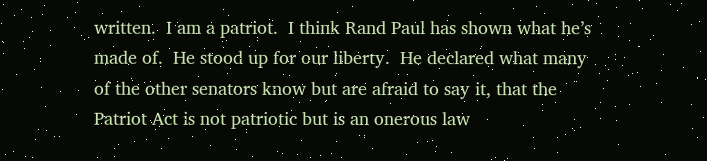written.  I am a patriot.  I think Rand Paul has shown what he’s made of.  He stood up for our liberty.  He declared what many of the other senators know but are afraid to say it, that the Patriot Act is not patriotic but is an onerous law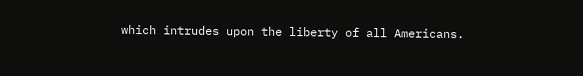which intrudes upon the liberty of all Americans.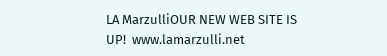LA MarzulliOUR NEW WEB SITE IS UP!  www.lamarzulli.net